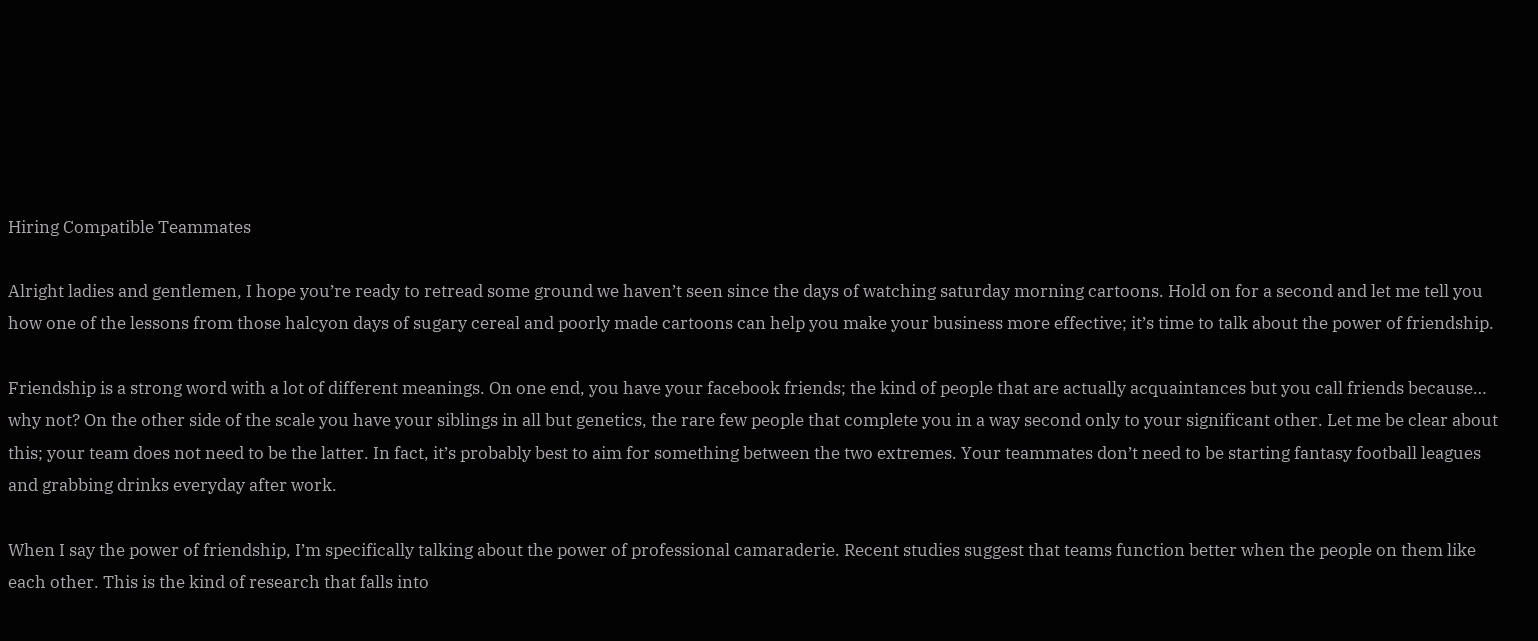Hiring Compatible Teammates

Alright ladies and gentlemen, I hope you’re ready to retread some ground we haven’t seen since the days of watching saturday morning cartoons. Hold on for a second and let me tell you how one of the lessons from those halcyon days of sugary cereal and poorly made cartoons can help you make your business more effective; it’s time to talk about the power of friendship.

Friendship is a strong word with a lot of different meanings. On one end, you have your facebook friends; the kind of people that are actually acquaintances but you call friends because… why not? On the other side of the scale you have your siblings in all but genetics, the rare few people that complete you in a way second only to your significant other. Let me be clear about this; your team does not need to be the latter. In fact, it’s probably best to aim for something between the two extremes. Your teammates don’t need to be starting fantasy football leagues and grabbing drinks everyday after work.

When I say the power of friendship, I’m specifically talking about the power of professional camaraderie. Recent studies suggest that teams function better when the people on them like each other. This is the kind of research that falls into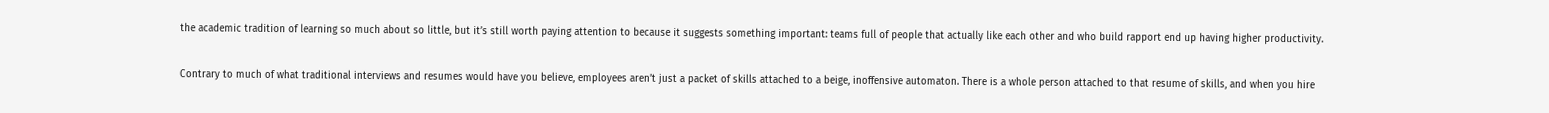the academic tradition of learning so much about so little, but it’s still worth paying attention to because it suggests something important: teams full of people that actually like each other and who build rapport end up having higher productivity.

Contrary to much of what traditional interviews and resumes would have you believe, employees aren’t just a packet of skills attached to a beige, inoffensive automaton. There is a whole person attached to that resume of skills, and when you hire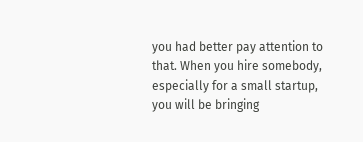you had better pay attention to that. When you hire somebody, especially for a small startup, you will be bringing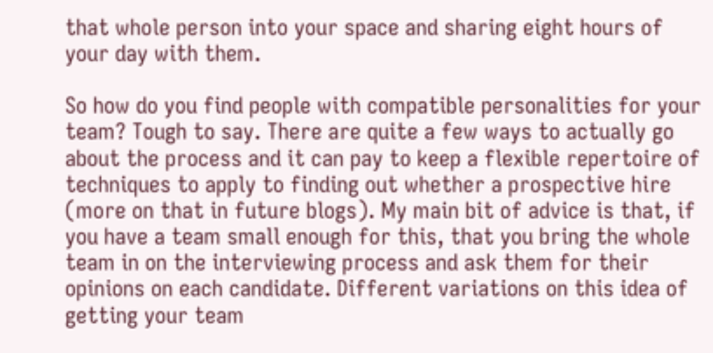that whole person into your space and sharing eight hours of your day with them.

So how do you find people with compatible personalities for your team? Tough to say. There are quite a few ways to actually go about the process and it can pay to keep a flexible repertoire of techniques to apply to finding out whether a prospective hire (more on that in future blogs). My main bit of advice is that, if you have a team small enough for this, that you bring the whole team in on the interviewing process and ask them for their opinions on each candidate. Different variations on this idea of getting your team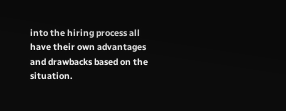into the hiring process all have their own advantages and drawbacks based on the situation.